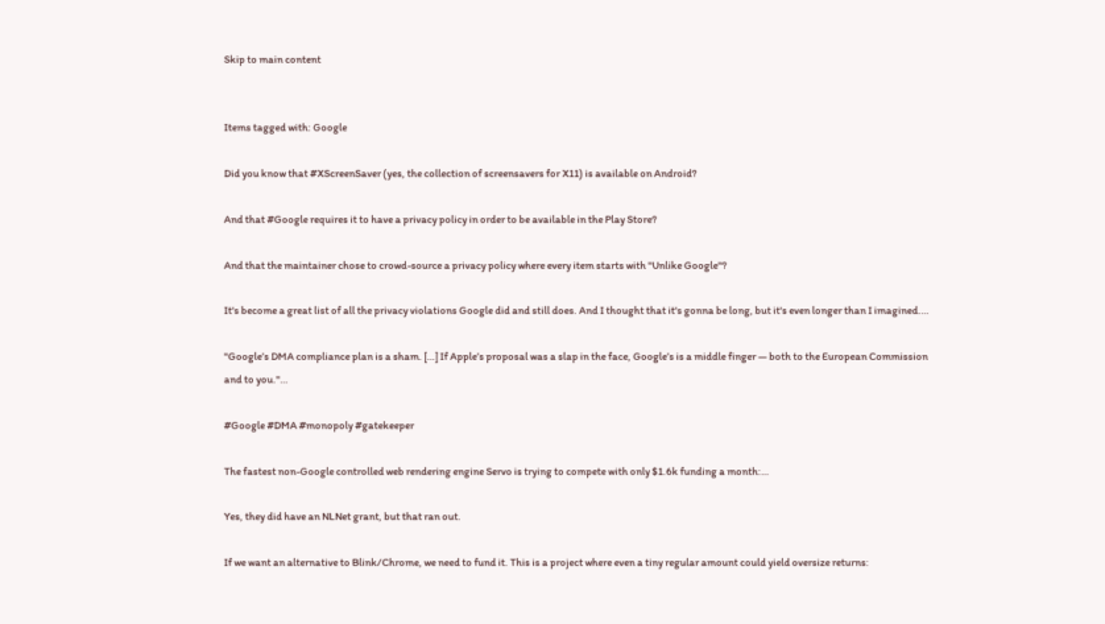Skip to main content


Items tagged with: Google

Did you know that #XScreenSaver (yes, the collection of screensavers for X11) is available on Android?

And that #Google requires it to have a privacy policy in order to be available in the Play Store?

And that the maintainer chose to crowd-source a privacy policy where every item starts with "Unlike Google"?

It's become a great list of all the privacy violations Google did and still does. And I thought that it's gonna be long, but it's even longer than I imagined.…

"Google’s DMA compliance plan is a sham. […] If Apple’s proposal was a slap in the face, Google’s is a middle finger — both to the European Commission and to you."…

#Google #DMA #monopoly #gatekeeper

The fastest non-Google controlled web rendering engine Servo is trying to compete with only $1.6k funding a month:…

Yes, they did have an NLNet grant, but that ran out.

If we want an alternative to Blink/Chrome, we need to fund it. This is a project where even a tiny regular amount could yield oversize returns: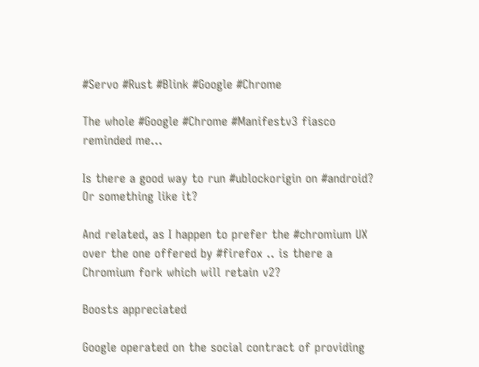#Servo #Rust #Blink #Google #Chrome

The whole #Google #Chrome #Manifestv3 fiasco reminded me...

Is there a good way to run #ublockorigin on #android? Or something like it?

And related, as I happen to prefer the #chromium UX over the one offered by #firefox .. is there a Chromium fork which will retain v2?

Boosts appreciated

Google operated on the social contract of providing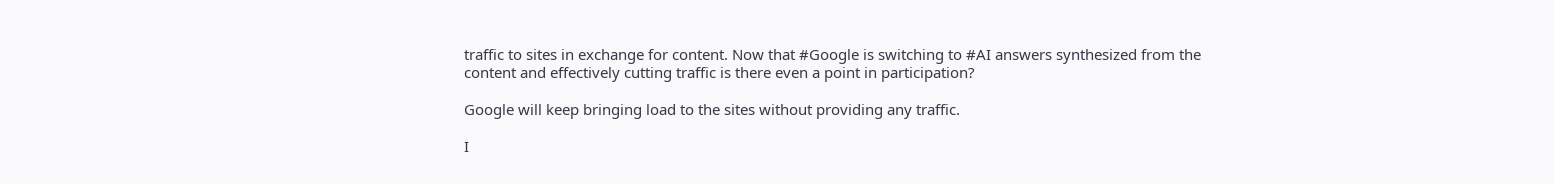traffic to sites in exchange for content. Now that #Google is switching to #AI answers synthesized from the content and effectively cutting traffic is there even a point in participation?

Google will keep bringing load to the sites without providing any traffic.

I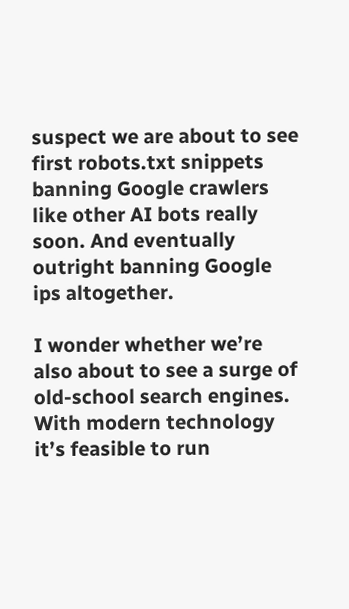suspect we are about to see first robots.txt snippets banning Google crawlers like other AI bots really soon. And eventually outright banning Google ips altogether.

I wonder whether we’re also about to see a surge of old-school search engines. With modern technology it’s feasible to run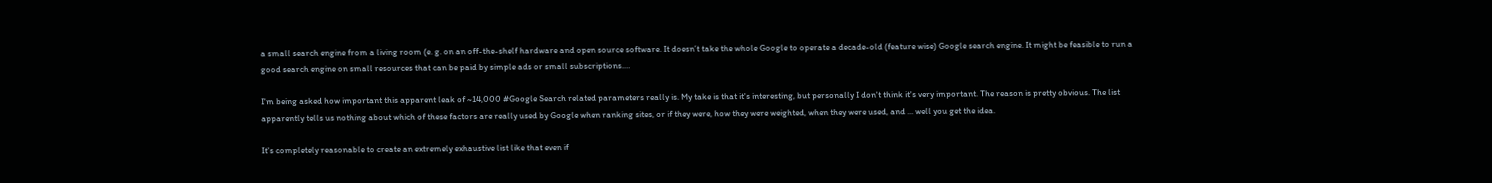a small search engine from a living room (e. g. on an off-the-shelf hardware and open source software. It doesn’t take the whole Google to operate a decade-old (feature wise) Google search engine. It might be feasible to run a good search engine on small resources that can be paid by simple ads or small subscriptions.…

I'm being asked how important this apparent leak of ~14,000 #Google Search related parameters really is. My take is that it's interesting, but personally I don't think it's very important. The reason is pretty obvious. The list apparently tells us nothing about which of these factors are really used by Google when ranking sites, or if they were, how they were weighted, when they were used, and ... well you get the idea.

It's completely reasonable to create an extremely exhaustive list like that even if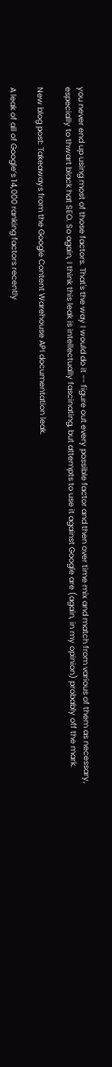you never end up using most of those factors. That's the way I would do it -- figure out every possible factor and then over time mix and match from various of them as necessary, especially to thwart black hat SEO. So again, I think this leak is intellectually fascinating, but attempts to use it against Google are (again, in my opinion) probably off the mark.

New blog post: Takeaways from the Google Content Warehouse API documentation leak.

A leak of all of Google’s 14,000 ranking factors recently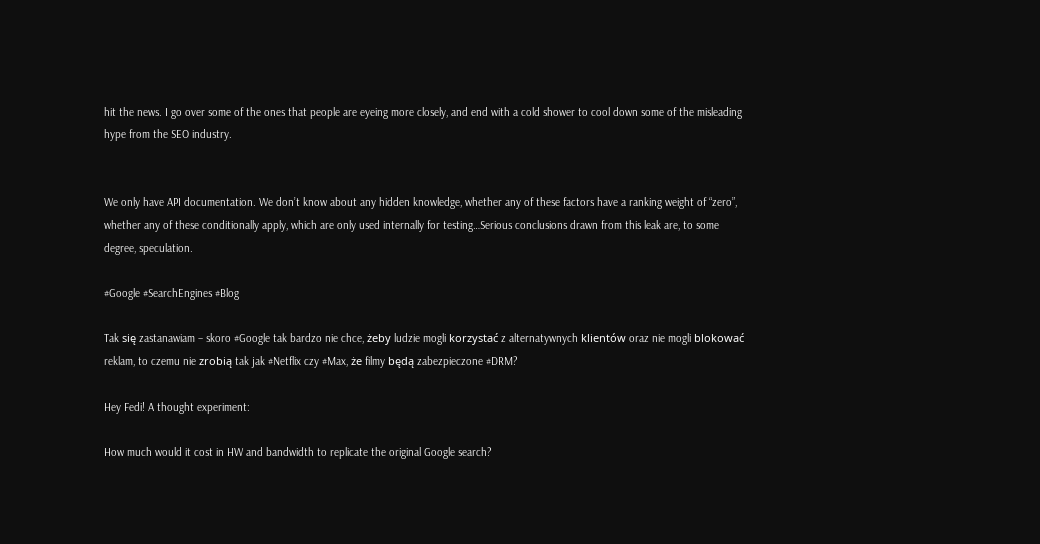hit the news. I go over some of the ones that people are eyeing more closely, and end with a cold shower to cool down some of the misleading hype from the SEO industry.


We only have API documentation. We don’t know about any hidden knowledge, whether any of these factors have a ranking weight of “zero”, whether any of these conditionally apply, which are only used internally for testing…Serious conclusions drawn from this leak are, to some degree, speculation.

#Google #SearchEngines #Blog

Tak się zastanawiam – skoro #Google tak bardzo nie chce, żeby ludzie mogli korzystać z alternatywnych klientów oraz nie mogli blokować reklam, to czemu nie zrobią tak jak #Netflix czy #Max, że filmy będą zabezpieczone #DRM?

Hey Fedi! A thought experiment:

How much would it cost in HW and bandwidth to replicate the original Google search?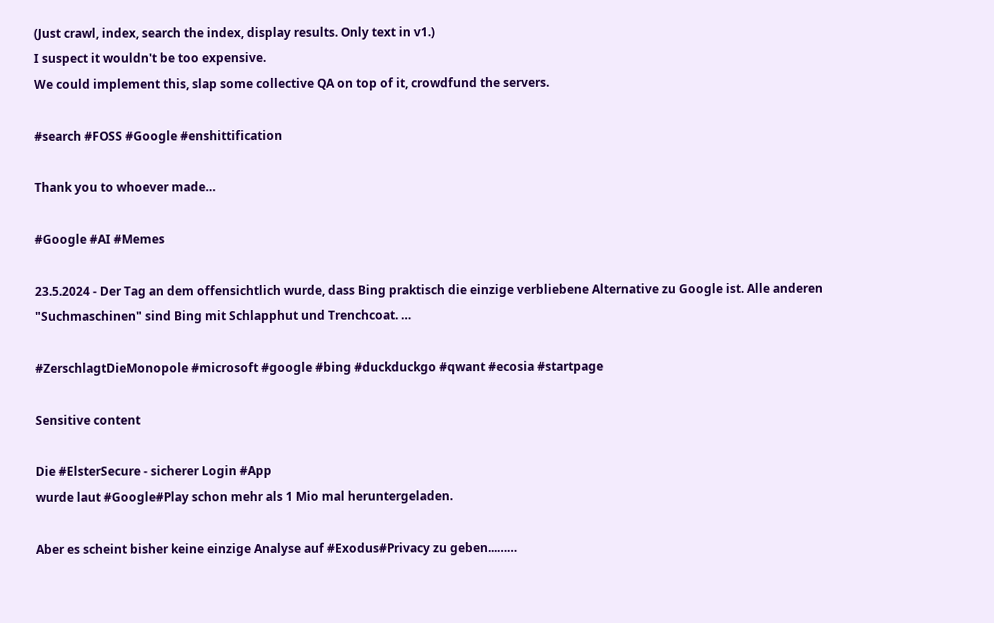(Just crawl, index, search the index, display results. Only text in v1.)
I suspect it wouldn't be too expensive.
We could implement this, slap some collective QA on top of it, crowdfund the servers.

#search #FOSS #Google #enshittification

Thank you to whoever made…

#Google #AI #Memes

23.5.2024 - Der Tag an dem offensichtlich wurde, dass Bing praktisch die einzige verbliebene Alternative zu Google ist. Alle anderen "Suchmaschinen" sind Bing mit Schlapphut und Trenchcoat. …

#ZerschlagtDieMonopole #microsoft #google #bing #duckduckgo #qwant #ecosia #startpage

Sensitive content

Die #ElsterSecure - sicherer Login #App
wurde laut #Google#Play schon mehr als 1 Mio mal heruntergeladen.

Aber es scheint bisher keine einzige Analyse auf #Exodus#Privacy zu geben...……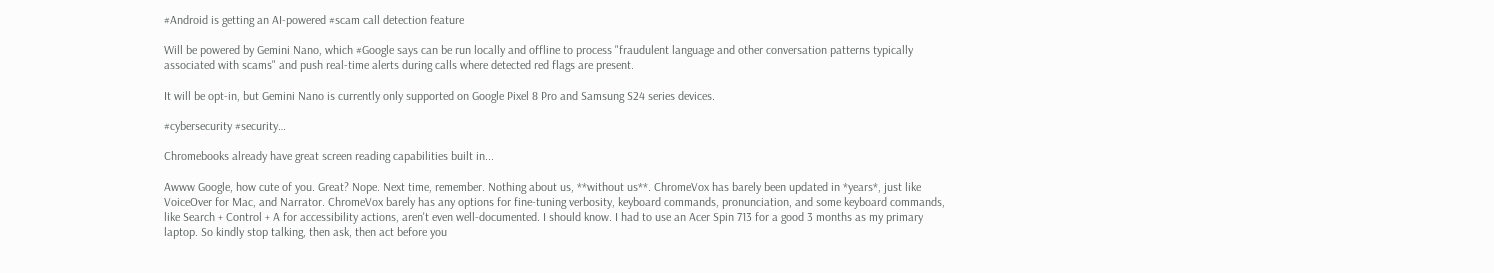#Android is getting an AI-powered #scam call detection feature

Will be powered by Gemini Nano, which #Google says can be run locally and offline to process "fraudulent language and other conversation patterns typically associated with scams" and push real-time alerts during calls where detected red flags are present.

It will be opt-in, but Gemini Nano is currently only supported on Google Pixel 8 Pro and Samsung S24 series devices.

#cybersecurity #security…

Chromebooks already have great screen reading capabilities built in...

Awww Google, how cute of you. Great? Nope. Next time, remember. Nothing about us, **without us**. ChromeVox has barely been updated in *years*, just like VoiceOver for Mac, and Narrator. ChromeVox barely has any options for fine-tuning verbosity, keyboard commands, pronunciation, and some keyboard commands, like Search + Control + A for accessibility actions, aren't even well-documented. I should know. I had to use an Acer Spin 713 for a good 3 months as my primary laptop. So kindly stop talking, then ask, then act before you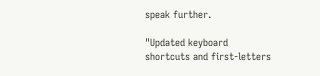speak further.

"Updated keyboard shortcuts and first-letters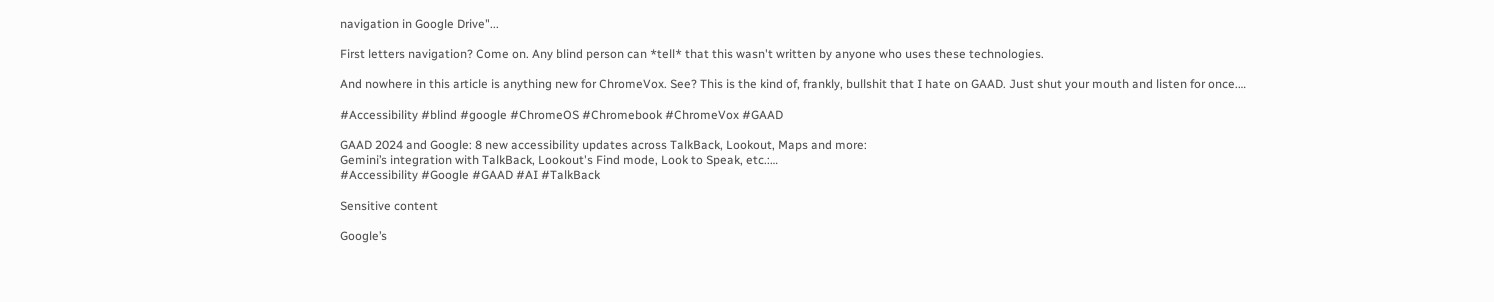navigation in Google Drive"...

First letters navigation? Come on. Any blind person can *tell* that this wasn't written by anyone who uses these technologies.

And nowhere in this article is anything new for ChromeVox. See? This is the kind of, frankly, bullshit that I hate on GAAD. Just shut your mouth and listen for once.…

#Accessibility #blind #google #ChromeOS #Chromebook #ChromeVox #GAAD

GAAD 2024 and Google: 8 new accessibility updates across TalkBack, Lookout, Maps and more:
Gemini’s integration with TalkBack, Lookout's Find mode, Look to Speak, etc.:…
#Accessibility #Google #GAAD #AI #TalkBack

Sensitive content

Google’s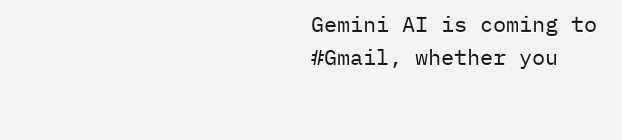Gemini AI is coming to #Gmail, whether you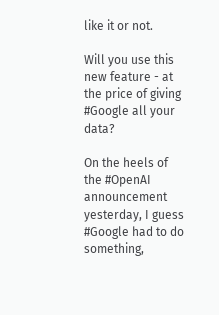like it or not.

Will you use this new feature - at the price of giving #Google all your data?

On the heels of the #OpenAI announcement yesterday, I guess #Google had to do something,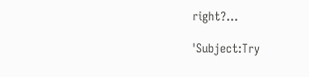right?...

'Subject:Try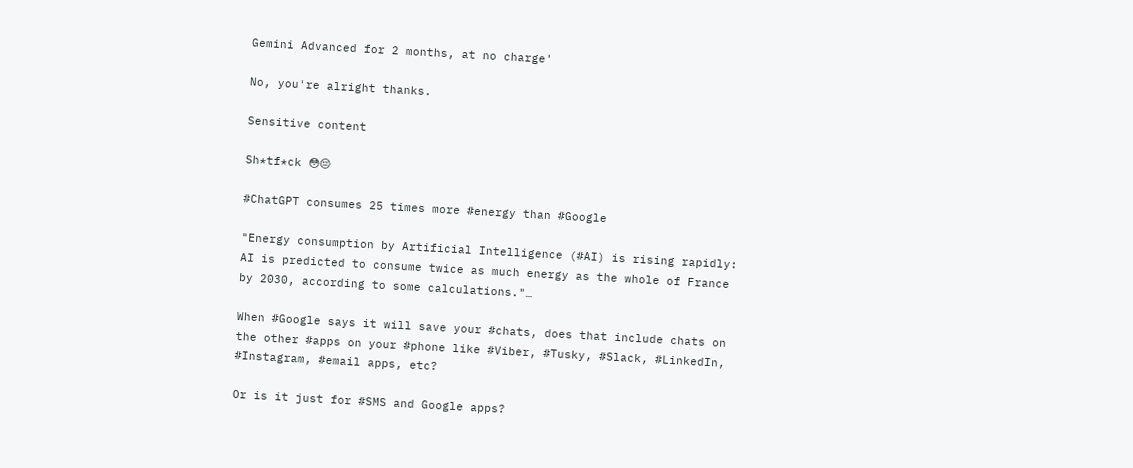Gemini Advanced for 2 months, at no charge'

No, you're alright thanks.

Sensitive content

Sh*tf*ck 😳😔

#ChatGPT consumes 25 times more #energy than #Google

"Energy consumption by Artificial Intelligence (#AI) is rising rapidly: AI is predicted to consume twice as much energy as the whole of France by 2030, according to some calculations."…

When #Google says it will save your #chats, does that include chats on the other #apps on your #phone like #Viber, #Tusky, #Slack, #LinkedIn, #Instagram, #email apps, etc?

Or is it just for #SMS and Google apps?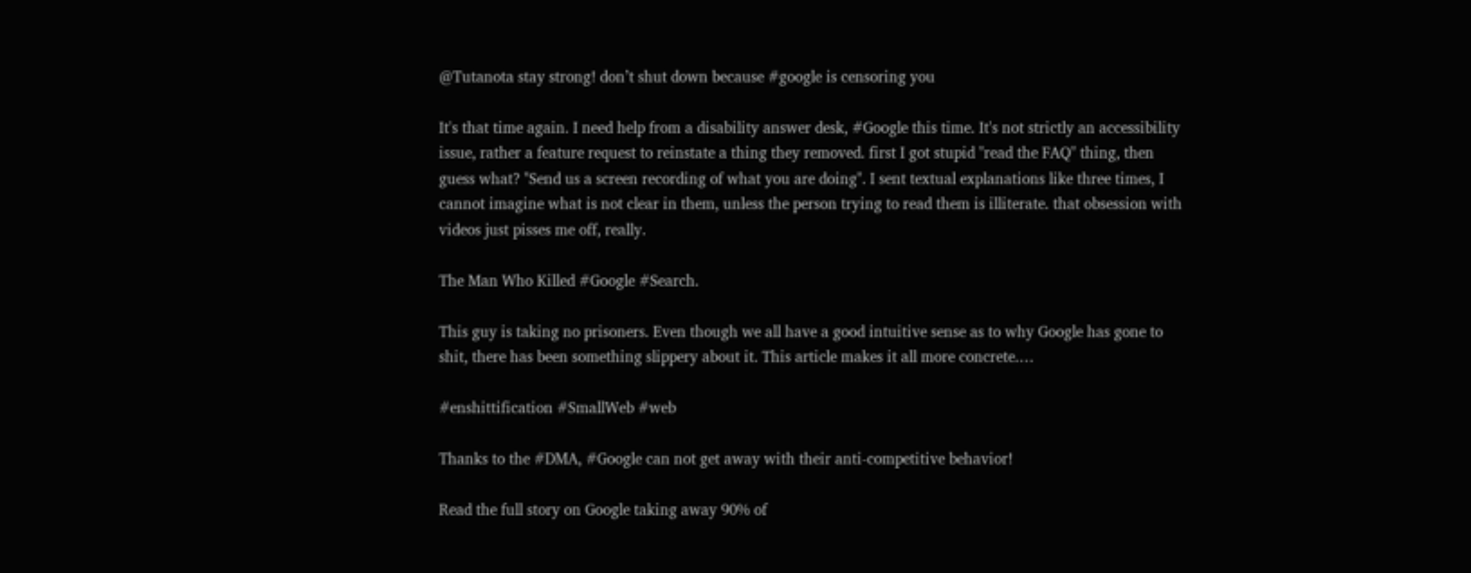@Tutanota stay strong! don’t shut down because #google is censoring you

It's that time again. I need help from a disability answer desk, #Google this time. It's not strictly an accessibility issue, rather a feature request to reinstate a thing they removed. first I got stupid "read the FAQ" thing, then guess what? "Send us a screen recording of what you are doing". I sent textual explanations like three times, I cannot imagine what is not clear in them, unless the person trying to read them is illiterate. that obsession with videos just pisses me off, really.

The Man Who Killed #Google #Search.

This guy is taking no prisoners. Even though we all have a good intuitive sense as to why Google has gone to shit, there has been something slippery about it. This article makes it all more concrete.…

#enshittification #SmallWeb #web

Thanks to the #DMA, #Google can not get away with their anti-competitive behavior!

Read the full story on Google taking away 90% of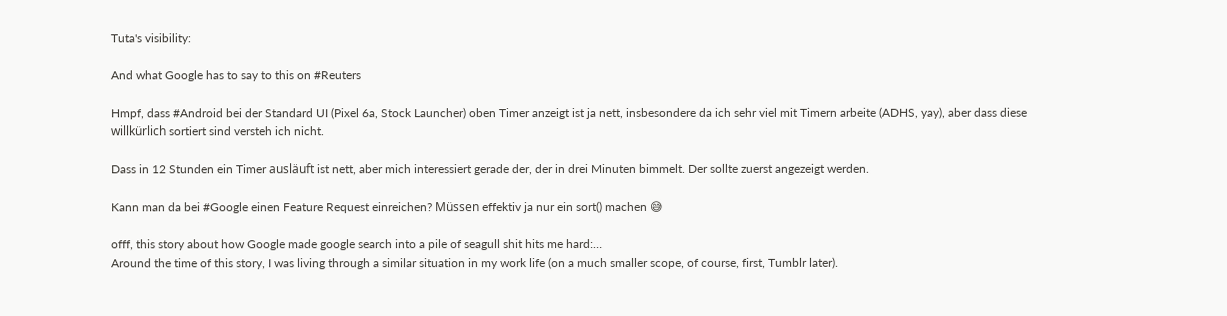Tuta's visibility:

And what Google has to say to this on #Reuters

Hmpf, dass #Android bei der Standard UI (Pixel 6a, Stock Launcher) oben Timer anzeigt ist ja nett, insbesondere da ich sehr viel mit Timern arbeite (ADHS, yay), aber dass diese willkürlich sortiert sind versteh ich nicht.

Dass in 12 Stunden ein Timer ausläuft ist nett, aber mich interessiert gerade der, der in drei Minuten bimmelt. Der sollte zuerst angezeigt werden.

Kann man da bei #Google einen Feature Request einreichen? Müssen effektiv ja nur ein sort() machen 😅

offf, this story about how Google made google search into a pile of seagull shit hits me hard:…
Around the time of this story, I was living through a similar situation in my work life (on a much smaller scope, of course, first, Tumblr later).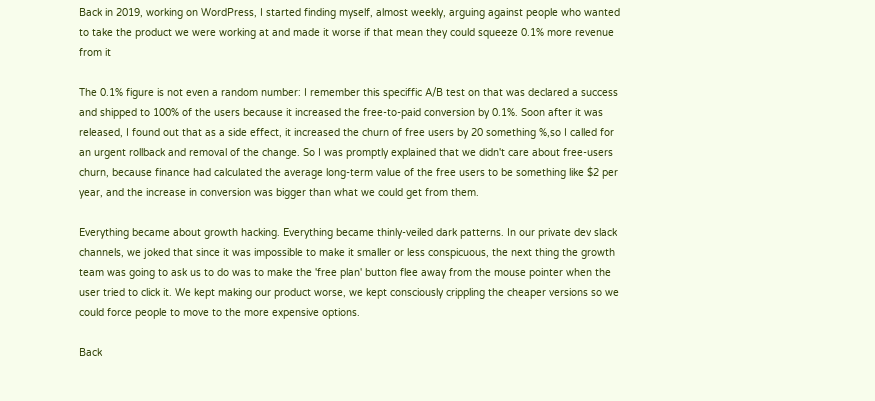Back in 2019, working on WordPress, I started finding myself, almost weekly, arguing against people who wanted to take the product we were working at and made it worse if that mean they could squeeze 0.1% more revenue from it

The 0.1% figure is not even a random number: I remember this speciffic A/B test on that was declared a success and shipped to 100% of the users because it increased the free-to-paid conversion by 0.1%. Soon after it was released, I found out that as a side effect, it increased the churn of free users by 20 something %,so I called for an urgent rollback and removal of the change. So I was promptly explained that we didn't care about free-users churn, because finance had calculated the average long-term value of the free users to be something like $2 per year, and the increase in conversion was bigger than what we could get from them.

Everything became about growth hacking. Everything became thinly-veiled dark patterns. In our private dev slack channels, we joked that since it was impossible to make it smaller or less conspicuous, the next thing the growth team was going to ask us to do was to make the 'free plan' button flee away from the mouse pointer when the user tried to click it. We kept making our product worse, we kept consciously crippling the cheaper versions so we could force people to move to the more expensive options.

Back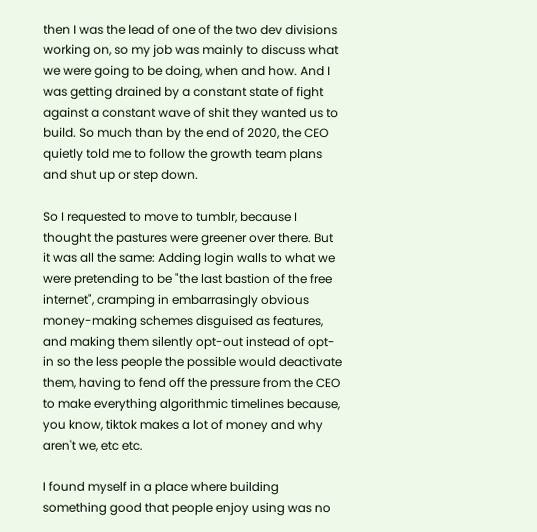then I was the lead of one of the two dev divisions working on, so my job was mainly to discuss what we were going to be doing, when and how. And I was getting drained by a constant state of fight against a constant wave of shit they wanted us to build. So much than by the end of 2020, the CEO quietly told me to follow the growth team plans and shut up or step down.

So I requested to move to tumblr, because I thought the pastures were greener over there. But it was all the same: Adding login walls to what we were pretending to be "the last bastion of the free internet", cramping in embarrasingly obvious money-making schemes disguised as features, and making them silently opt-out instead of opt-in so the less people the possible would deactivate them, having to fend off the pressure from the CEO to make everything algorithmic timelines because, you know, tiktok makes a lot of money and why aren't we, etc etc.

I found myself in a place where building something good that people enjoy using was no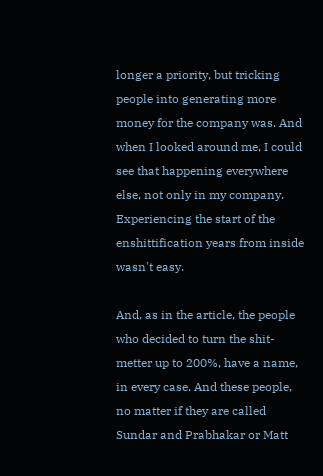longer a priority, but tricking people into generating more money for the company was. And when I looked around me, I could see that happening everywhere else, not only in my company. Experiencing the start of the enshittification years from inside wasn't easy.

And, as in the article, the people who decided to turn the shit-metter up to 200%, have a name, in every case. And these people, no matter if they are called Sundar and Prabhakar or Matt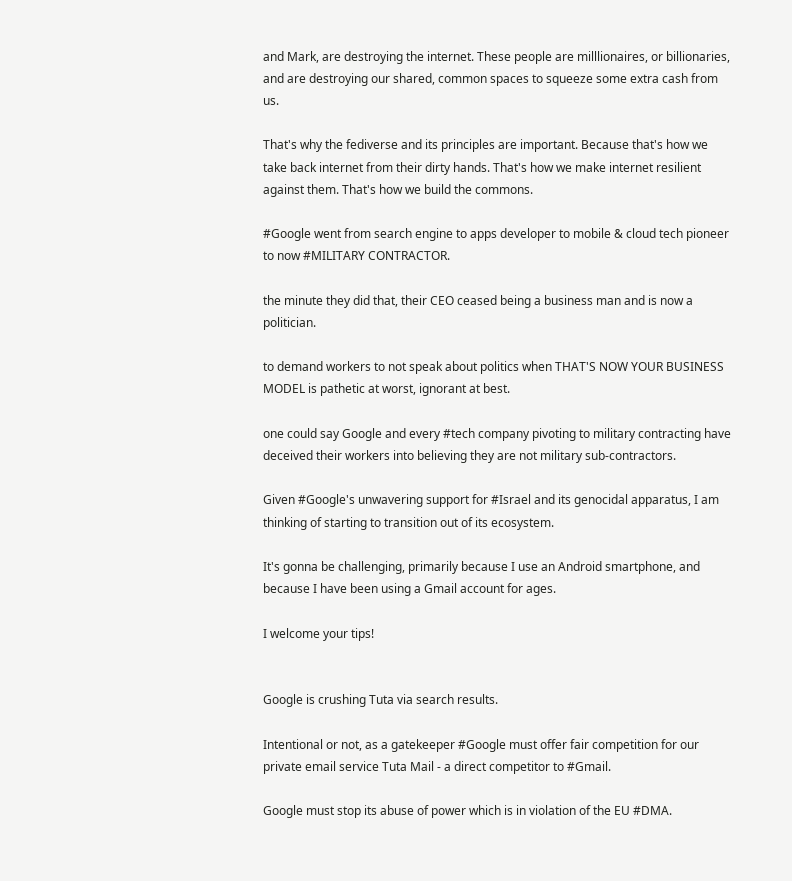and Mark, are destroying the internet. These people are milllionaires, or billionaries, and are destroying our shared, common spaces to squeeze some extra cash from us.

That's why the fediverse and its principles are important. Because that's how we take back internet from their dirty hands. That's how we make internet resilient against them. That's how we build the commons.

#Google went from search engine to apps developer to mobile & cloud tech pioneer to now #MILITARY CONTRACTOR.

the minute they did that, their CEO ceased being a business man and is now a politician.

to demand workers to not speak about politics when THAT'S NOW YOUR BUSINESS MODEL is pathetic at worst, ignorant at best.

one could say Google and every #tech company pivoting to military contracting have deceived their workers into believing they are not military sub-contractors.

Given #Google's unwavering support for #Israel and its genocidal apparatus, I am thinking of starting to transition out of its ecosystem.

It's gonna be challenging, primarily because I use an Android smartphone, and because I have been using a Gmail account for ages.

I welcome your tips!


Google is crushing Tuta via search results.

Intentional or not, as a gatekeeper #Google must offer fair competition for our private email service Tuta Mail - a direct competitor to #Gmail.

Google must stop its abuse of power which is in violation of the EU #DMA.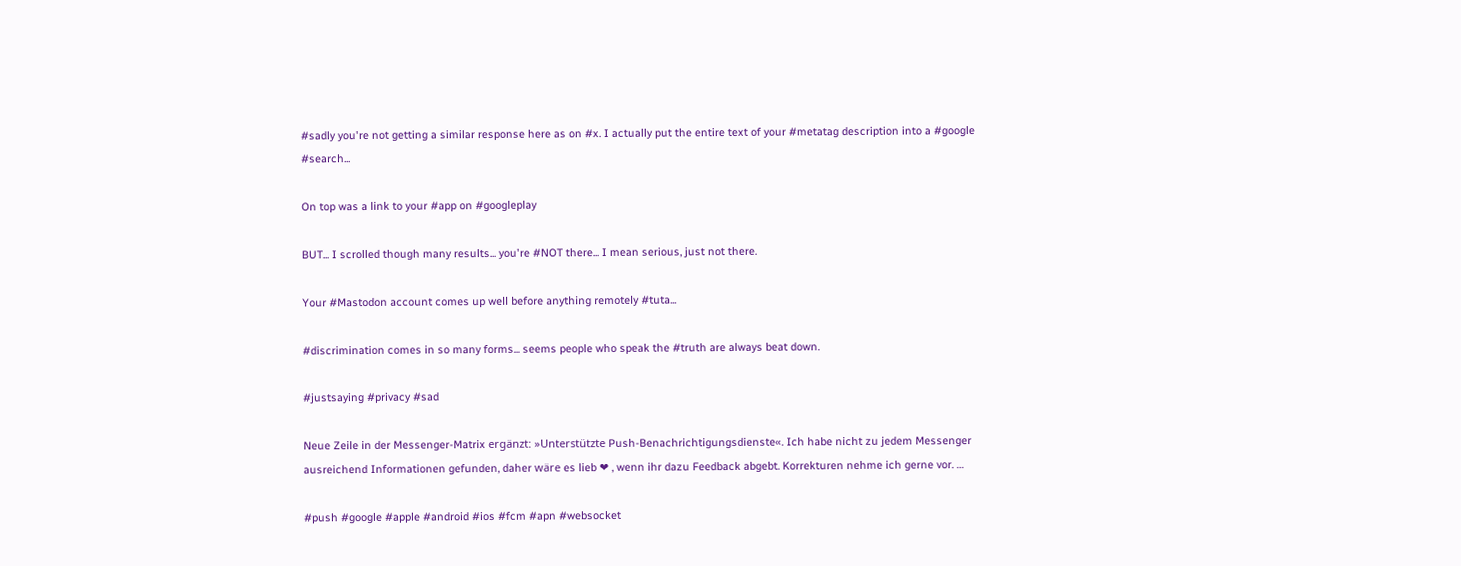#sadly you're not getting a similar response here as on #x. I actually put the entire text of your #metatag description into a #google #search...

On top was a link to your #app on #googleplay

BUT... I scrolled though many results... you're #NOT there... I mean serious, just not there.

Your #Mastodon account comes up well before anything remotely #tuta...

#discrimination comes in so many forms... seems people who speak the #truth are always beat down.

#justsaying #privacy #sad

Neue Zeile in der Messenger-Matrix ergänzt: »Unterstützte Push-Benachrichtigungsdienste«. Ich habe nicht zu jedem Messenger ausreichend Informationen gefunden, daher wäre es lieb ❤ , wenn ihr dazu Feedback abgebt. Korrekturen nehme ich gerne vor. …

#push #google #apple #android #ios #fcm #apn #websocket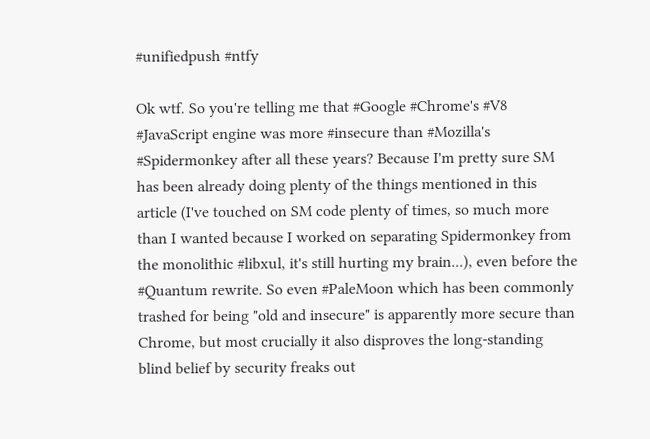#unifiedpush #ntfy

Ok wtf. So you're telling me that #Google #Chrome's #V8 #JavaScript engine was more #insecure than #Mozilla's #Spidermonkey after all these years? Because I'm pretty sure SM has been already doing plenty of the things mentioned in this article (I've touched on SM code plenty of times, so much more than I wanted because I worked on separating Spidermonkey from the monolithic #libxul, it's still hurting my brain...), even before the #Quantum rewrite. So even #PaleMoon which has been commonly trashed for being "old and insecure" is apparently more secure than Chrome, but most crucially it also disproves the long-standing blind belief by security freaks out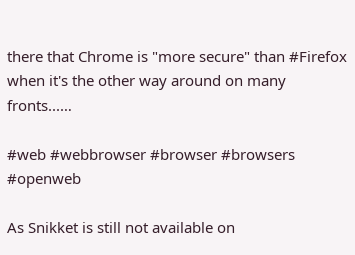there that Chrome is "more secure" than #Firefox when it's the other way around on many fronts...…

#web #webbrowser #browser #browsers #openweb

As Snikket is still not available on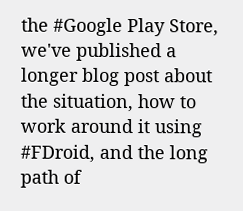the #Google Play Store, we've published a longer blog post about the situation, how to work around it using #FDroid, and the long path of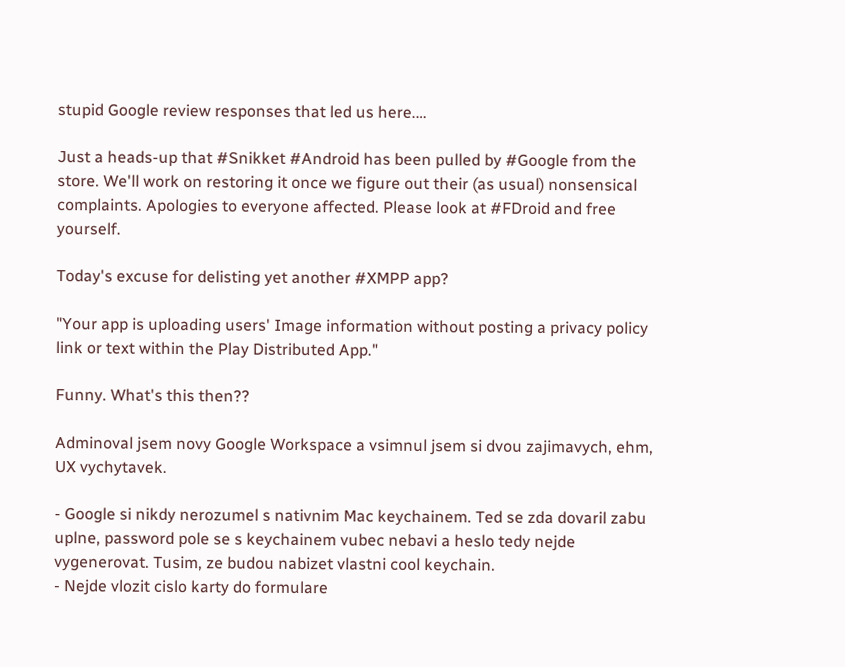stupid Google review responses that led us here.…

Just a heads-up that #Snikket #Android has been pulled by #Google from the store. We'll work on restoring it once we figure out their (as usual) nonsensical complaints. Apologies to everyone affected. Please look at #FDroid and free yourself.

Today's excuse for delisting yet another #XMPP app?

"Your app is uploading users' Image information without posting a privacy policy link or text within the Play Distributed App."

Funny. What's this then??

Adminoval jsem novy Google Workspace a vsimnul jsem si dvou zajimavych, ehm, UX vychytavek.

- Google si nikdy nerozumel s nativnim Mac keychainem. Ted se zda dovaril zabu uplne, password pole se s keychainem vubec nebavi a heslo tedy nejde vygenerovat. Tusim, ze budou nabizet vlastni cool keychain.
- Nejde vlozit cislo karty do formulare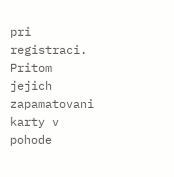pri registraci. Pritom jejich zapamatovani karty v pohode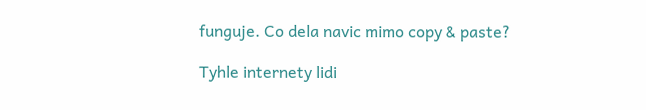funguje. Co dela navic mimo copy & paste?

Tyhle internety lidi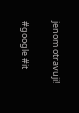jenom otravuji!

#google #it